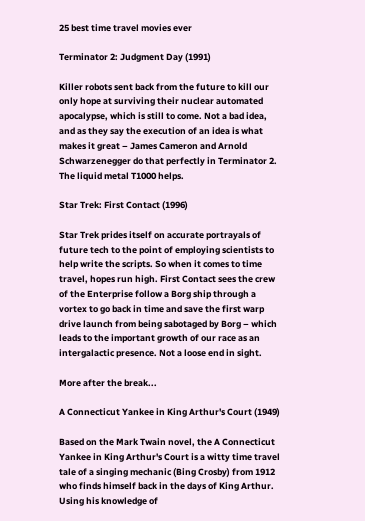25 best time travel movies ever

Terminator 2: Judgment Day (1991)

Killer robots sent back from the future to kill our only hope at surviving their nuclear automated apocalypse, which is still to come. Not a bad idea, and as they say the execution of an idea is what makes it great – James Cameron and Arnold Schwarzenegger do that perfectly in Terminator 2. The liquid metal T1000 helps.

Star Trek: First Contact (1996)

Star Trek prides itself on accurate portrayals of future tech to the point of employing scientists to help write the scripts. So when it comes to time travel, hopes run high. First Contact sees the crew of the Enterprise follow a Borg ship through a vortex to go back in time and save the first warp drive launch from being sabotaged by Borg – which leads to the important growth of our race as an intergalactic presence. Not a loose end in sight.

More after the break...

A Connecticut Yankee in King Arthur's Court (1949)

Based on the Mark Twain novel, the A Connecticut Yankee in King Arthur's Court is a witty time travel tale of a singing mechanic (Bing Crosby) from 1912 who finds himself back in the days of King Arthur. Using his knowledge of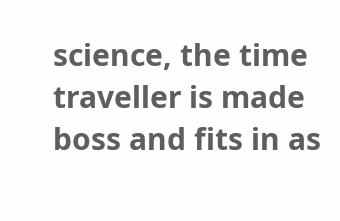science, the time traveller is made boss and fits in as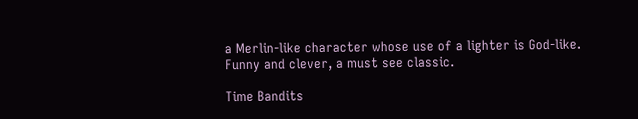a Merlin-like character whose use of a lighter is God-like. Funny and clever, a must see classic.

Time Bandits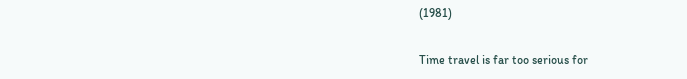(1981)

Time travel is far too serious for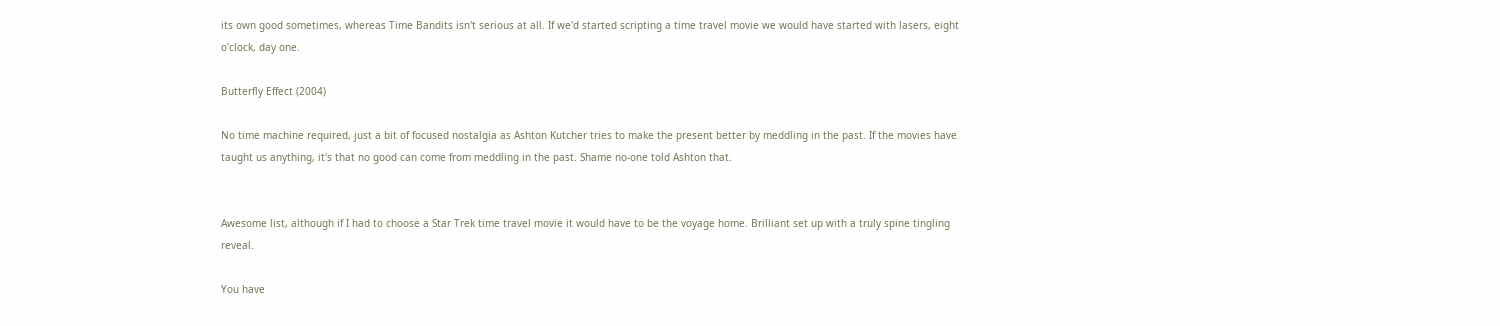its own good sometimes, whereas Time Bandits isn't serious at all. If we'd started scripting a time travel movie we would have started with lasers, eight o'clock, day one.

Butterfly Effect (2004)

No time machine required, just a bit of focused nostalgia as Ashton Kutcher tries to make the present better by meddling in the past. If the movies have taught us anything, it's that no good can come from meddling in the past. Shame no-one told Ashton that.


Awesome list, although if I had to choose a Star Trek time travel movie it would have to be the voyage home. Brilliant set up with a truly spine tingling reveal.

You have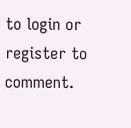to login or register to comment.